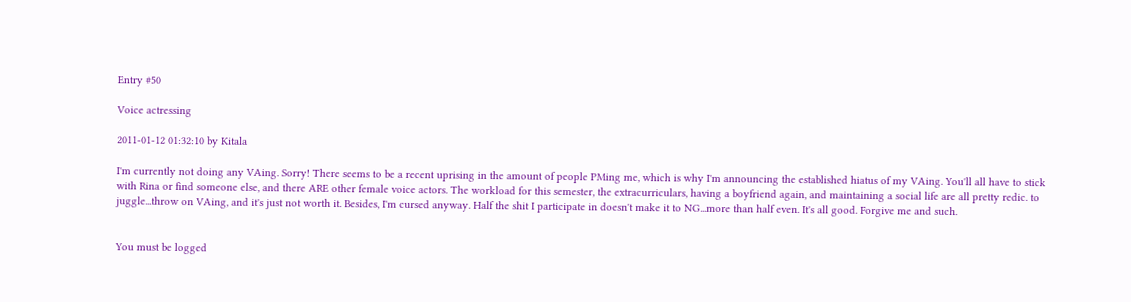Entry #50

Voice actressing

2011-01-12 01:32:10 by Kitala

I'm currently not doing any VAing. Sorry! There seems to be a recent uprising in the amount of people PMing me, which is why I'm announcing the established hiatus of my VAing. You'll all have to stick with Rina or find someone else, and there ARE other female voice actors. The workload for this semester, the extracurriculars, having a boyfriend again, and maintaining a social life are all pretty redic. to juggle...throw on VAing, and it's just not worth it. Besides, I'm cursed anyway. Half the shit I participate in doesn't make it to NG...more than half even. It's all good. Forgive me and such.


You must be logged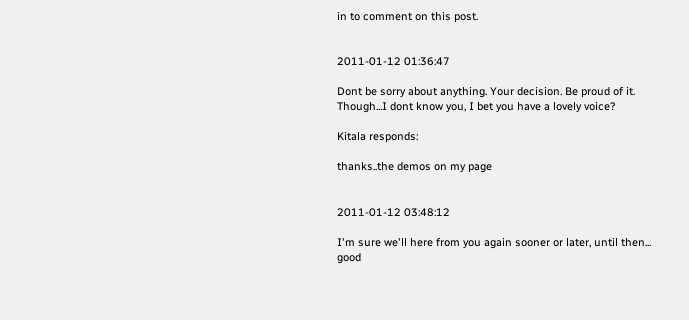in to comment on this post.


2011-01-12 01:36:47

Dont be sorry about anything. Your decision. Be proud of it. Though...I dont know you, I bet you have a lovely voice?

Kitala responds:

thanks..the demos on my page


2011-01-12 03:48:12

I'm sure we'll here from you again sooner or later, until then... good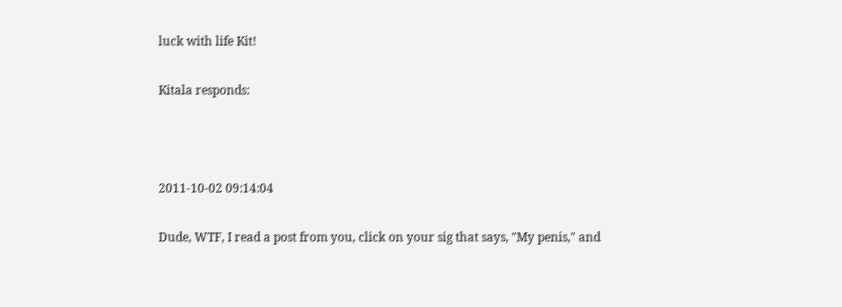luck with life Kit!

Kitala responds:



2011-10-02 09:14:04

Dude, WTF, I read a post from you, click on your sig that says, "My penis," and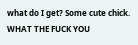what do I get? Some cute chick. WHAT THE FUCK YOU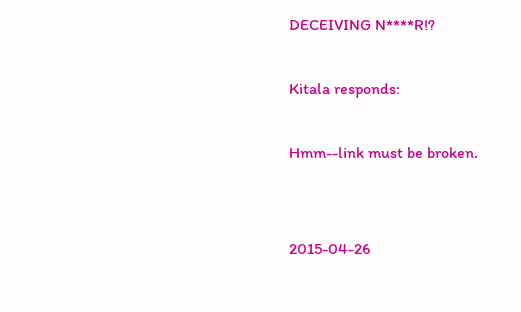DECEIVING N****R!?

Kitala responds:

Hmm--link must be broken.


2015-04-26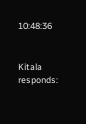10:48:36


Kitala responds: